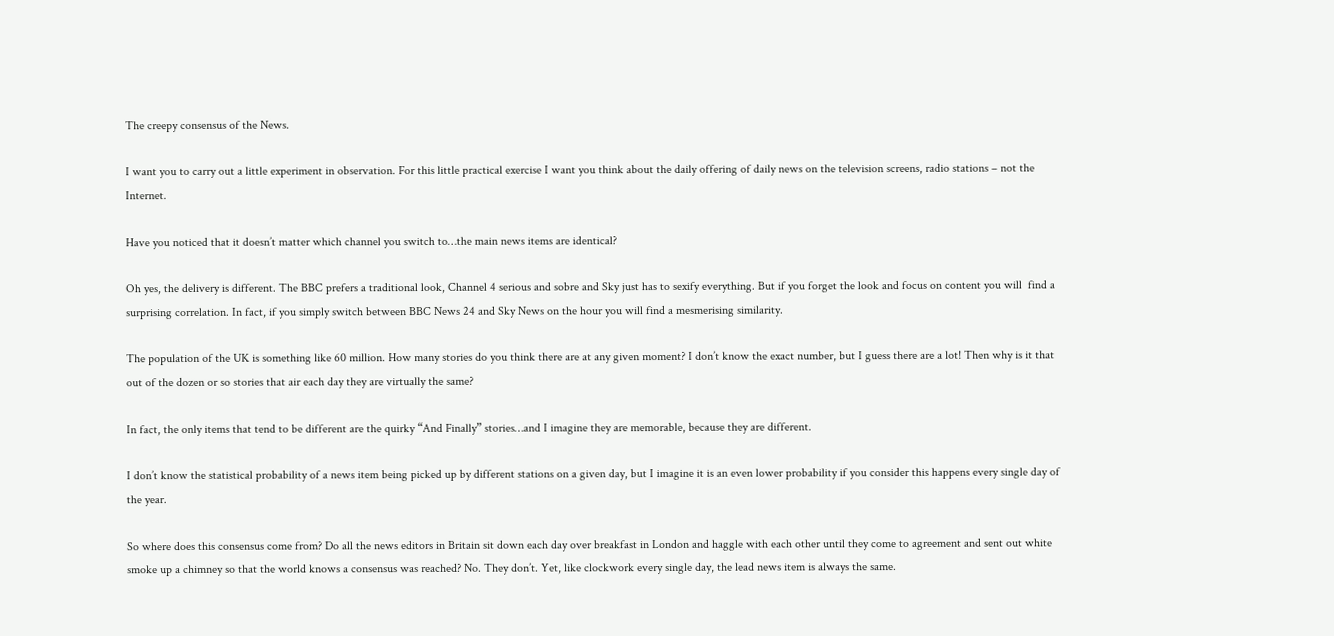The creepy consensus of the News.

I want you to carry out a little experiment in observation. For this little practical exercise I want you think about the daily offering of daily news on the television screens, radio stations – not the Internet.

Have you noticed that it doesn’t matter which channel you switch to…the main news items are identical?

Oh yes, the delivery is different. The BBC prefers a traditional look, Channel 4 serious and sobre and Sky just has to sexify everything. But if you forget the look and focus on content you will  find a surprising correlation. In fact, if you simply switch between BBC News 24 and Sky News on the hour you will find a mesmerising similarity.

The population of the UK is something like 60 million. How many stories do you think there are at any given moment? I don’t know the exact number, but I guess there are a lot! Then why is it that out of the dozen or so stories that air each day they are virtually the same?

In fact, the only items that tend to be different are the quirky “And Finally” stories…and I imagine they are memorable, because they are different.

I don’t know the statistical probability of a news item being picked up by different stations on a given day, but I imagine it is an even lower probability if you consider this happens every single day of the year.

So where does this consensus come from? Do all the news editors in Britain sit down each day over breakfast in London and haggle with each other until they come to agreement and sent out white smoke up a chimney so that the world knows a consensus was reached? No. They don’t. Yet, like clockwork every single day, the lead news item is always the same.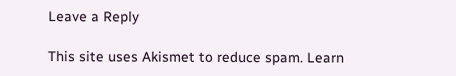Leave a Reply

This site uses Akismet to reduce spam. Learn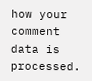how your comment data is processed.